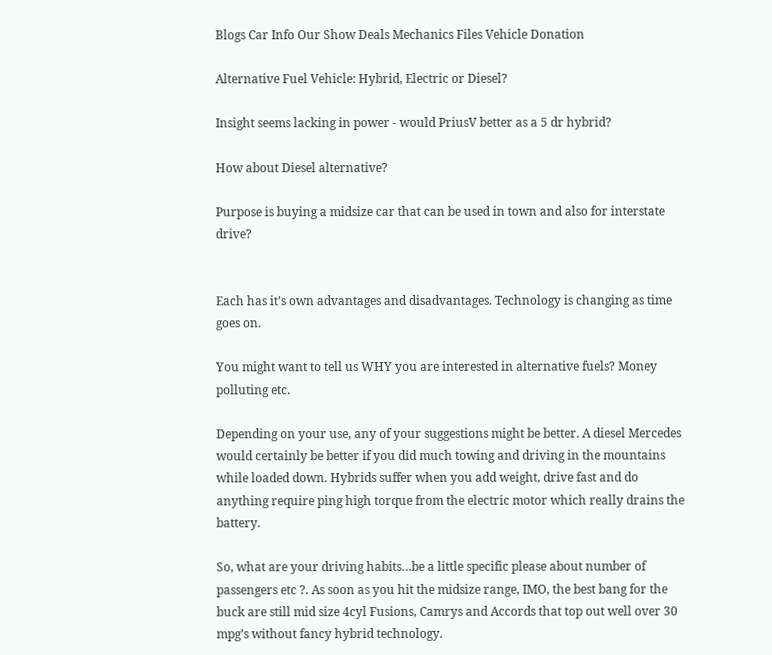Blogs Car Info Our Show Deals Mechanics Files Vehicle Donation

Alternative Fuel Vehicle: Hybrid, Electric or Diesel?

Insight seems lacking in power - would PriusV better as a 5 dr hybrid?

How about Diesel alternative?

Purpose is buying a midsize car that can be used in town and also for interstate drive?


Each has it’s own advantages and disadvantages. Technology is changing as time goes on.

You might want to tell us WHY you are interested in alternative fuels? Money polluting etc.

Depending on your use, any of your suggestions might be better. A diesel Mercedes would certainly be better if you did much towing and driving in the mountains while loaded down. Hybrids suffer when you add weight, drive fast and do anything require ping high torque from the electric motor which really drains the battery.

So, what are your driving habits…be a little specific please about number of passengers etc ?. As soon as you hit the midsize range, IMO, the best bang for the buck are still mid size 4cyl Fusions, Camrys and Accords that top out well over 30 mpg’s without fancy hybrid technology.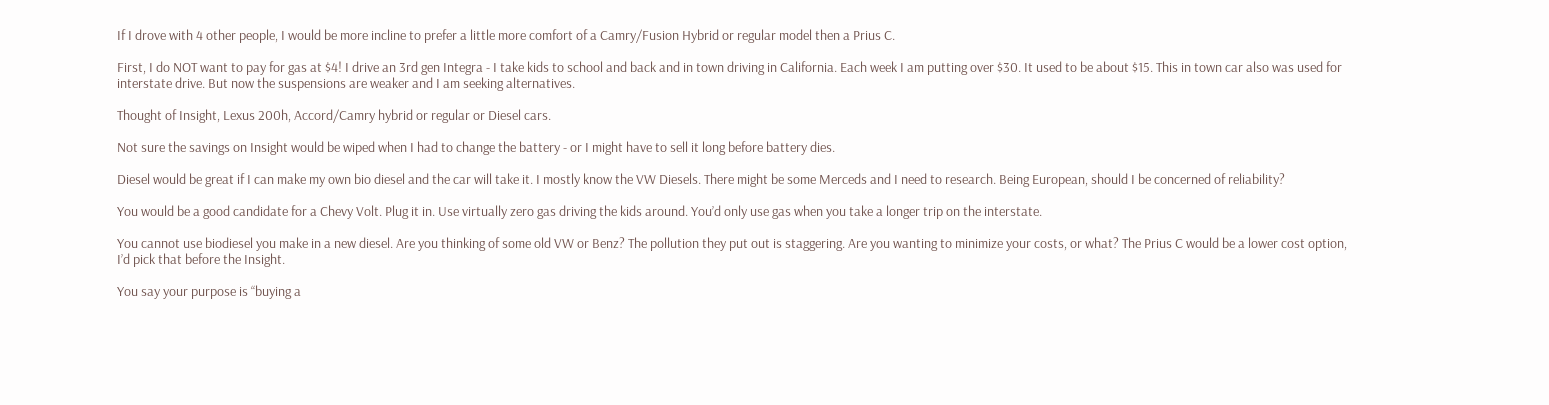If I drove with 4 other people, I would be more incline to prefer a little more comfort of a Camry/Fusion Hybrid or regular model then a Prius C.

First, I do NOT want to pay for gas at $4! I drive an 3rd gen Integra - I take kids to school and back and in town driving in California. Each week I am putting over $30. It used to be about $15. This in town car also was used for interstate drive. But now the suspensions are weaker and I am seeking alternatives.

Thought of Insight, Lexus 200h, Accord/Camry hybrid or regular or Diesel cars.

Not sure the savings on Insight would be wiped when I had to change the battery - or I might have to sell it long before battery dies.

Diesel would be great if I can make my own bio diesel and the car will take it. I mostly know the VW Diesels. There might be some Merceds and I need to research. Being European, should I be concerned of reliability?

You would be a good candidate for a Chevy Volt. Plug it in. Use virtually zero gas driving the kids around. You’d only use gas when you take a longer trip on the interstate.

You cannot use biodiesel you make in a new diesel. Are you thinking of some old VW or Benz? The pollution they put out is staggering. Are you wanting to minimize your costs, or what? The Prius C would be a lower cost option, I’d pick that before the Insight.

You say your purpose is “buying a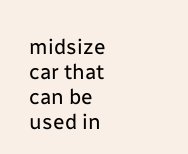midsize car that can be used in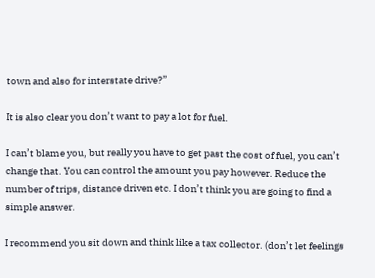town and also for interstate drive?”

It is also clear you don’t want to pay a lot for fuel.

I can’t blame you, but really you have to get past the cost of fuel, you can’t change that. You can control the amount you pay however. Reduce the number of trips, distance driven etc. I don’t think you are going to find a simple answer.

I recommend you sit down and think like a tax collector. (don’t let feelings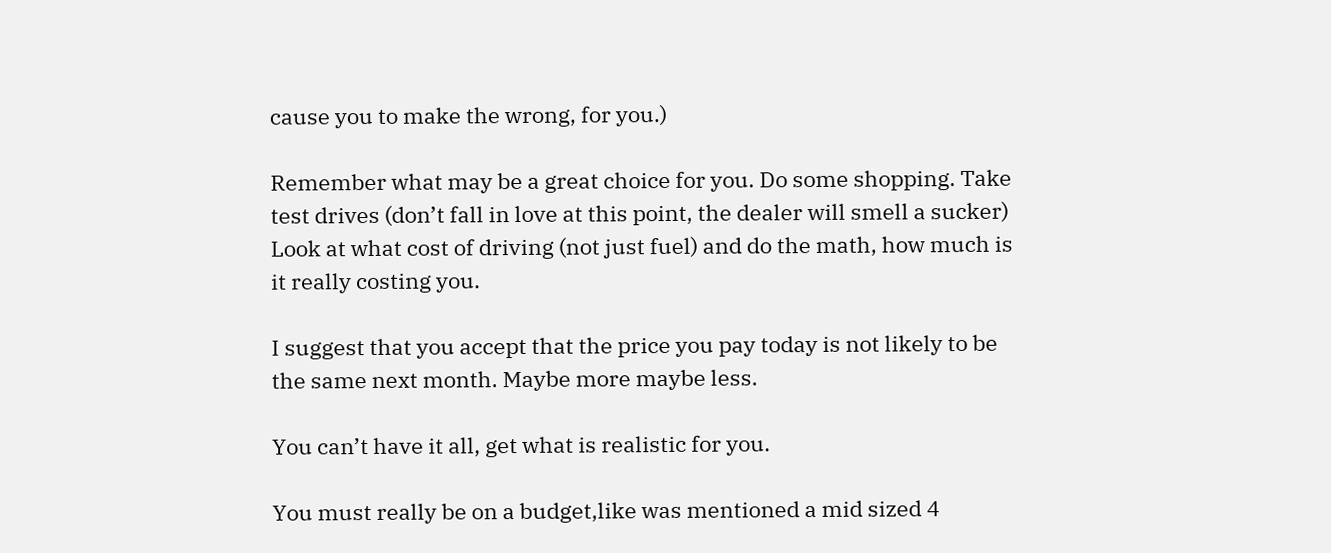cause you to make the wrong, for you.)

Remember what may be a great choice for you. Do some shopping. Take test drives (don’t fall in love at this point, the dealer will smell a sucker) Look at what cost of driving (not just fuel) and do the math, how much is it really costing you.

I suggest that you accept that the price you pay today is not likely to be the same next month. Maybe more maybe less.

You can’t have it all, get what is realistic for you.

You must really be on a budget,like was mentioned a mid sized 4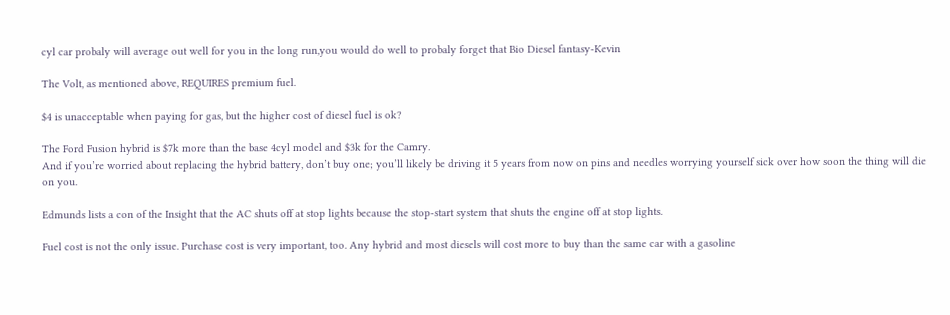cyl car probaly will average out well for you in the long run,you would do well to probaly forget that Bio Diesel fantasy-Kevin

The Volt, as mentioned above, REQUIRES premium fuel.

$4 is unacceptable when paying for gas, but the higher cost of diesel fuel is ok?

The Ford Fusion hybrid is $7k more than the base 4cyl model and $3k for the Camry.
And if you’re worried about replacing the hybrid battery, don’t buy one; you’ll likely be driving it 5 years from now on pins and needles worrying yourself sick over how soon the thing will die on you.

Edmunds lists a con of the Insight that the AC shuts off at stop lights because the stop-start system that shuts the engine off at stop lights.

Fuel cost is not the only issue. Purchase cost is very important, too. Any hybrid and most diesels will cost more to buy than the same car with a gasoline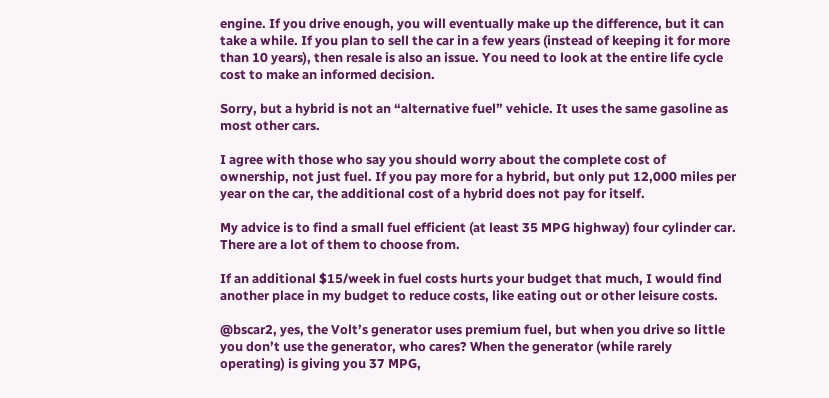engine. If you drive enough, you will eventually make up the difference, but it can take a while. If you plan to sell the car in a few years (instead of keeping it for more than 10 years), then resale is also an issue. You need to look at the entire life cycle cost to make an informed decision.

Sorry, but a hybrid is not an “alternative fuel” vehicle. It uses the same gasoline as most other cars.

I agree with those who say you should worry about the complete cost of ownership, not just fuel. If you pay more for a hybrid, but only put 12,000 miles per year on the car, the additional cost of a hybrid does not pay for itself.

My advice is to find a small fuel efficient (at least 35 MPG highway) four cylinder car. There are a lot of them to choose from.

If an additional $15/week in fuel costs hurts your budget that much, I would find another place in my budget to reduce costs, like eating out or other leisure costs.

@bscar2, yes, the Volt’s generator uses premium fuel, but when you drive so little you don’t use the generator, who cares? When the generator (while rarely operating) is giving you 37 MPG,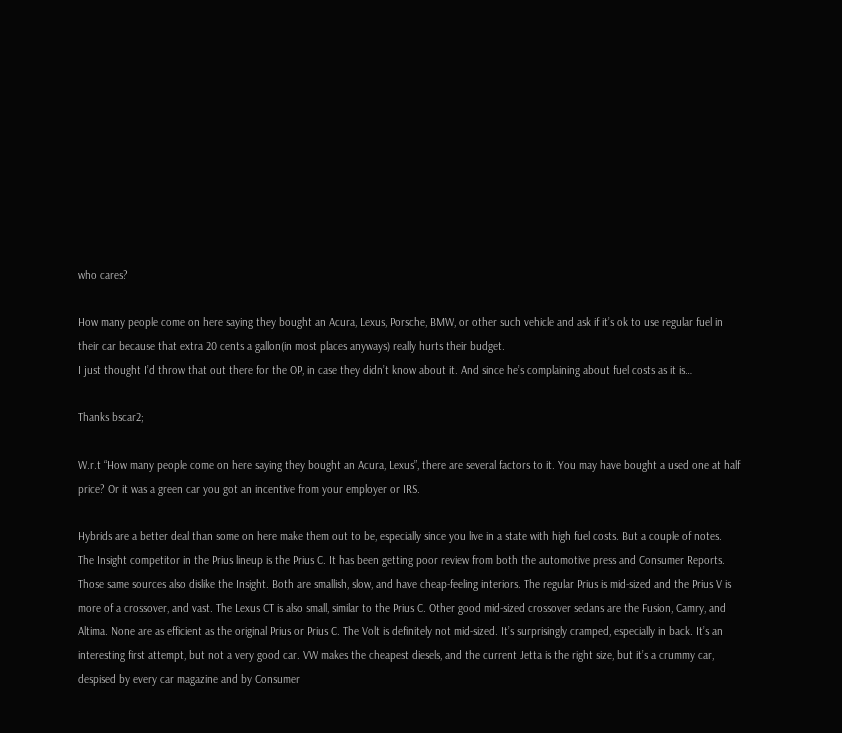who cares?

How many people come on here saying they bought an Acura, Lexus, Porsche, BMW, or other such vehicle and ask if it’s ok to use regular fuel in their car because that extra 20 cents a gallon(in most places anyways) really hurts their budget.
I just thought I’d throw that out there for the OP, in case they didn’t know about it. And since he’s complaining about fuel costs as it is…

Thanks bscar2;

W.r.t “How many people come on here saying they bought an Acura, Lexus”, there are several factors to it. You may have bought a used one at half price? Or it was a green car you got an incentive from your employer or IRS.

Hybrids are a better deal than some on here make them out to be, especially since you live in a state with high fuel costs. But a couple of notes. The Insight competitor in the Prius lineup is the Prius C. It has been getting poor review from both the automotive press and Consumer Reports. Those same sources also dislike the Insight. Both are smallish, slow, and have cheap-feeling interiors. The regular Prius is mid-sized and the Prius V is more of a crossover, and vast. The Lexus CT is also small, similar to the Prius C. Other good mid-sized crossover sedans are the Fusion, Camry, and Altima. None are as efficient as the original Prius or Prius C. The Volt is definitely not mid-sized. It’s surprisingly cramped, especially in back. It’s an interesting first attempt, but not a very good car. VW makes the cheapest diesels, and the current Jetta is the right size, but it’s a crummy car, despised by every car magazine and by Consumer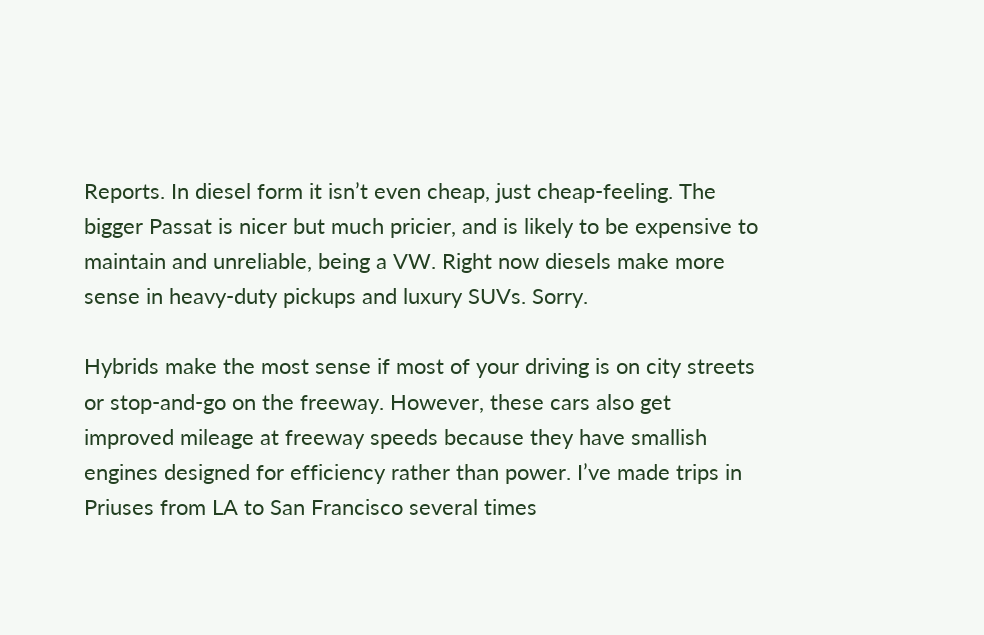Reports. In diesel form it isn’t even cheap, just cheap-feeling. The bigger Passat is nicer but much pricier, and is likely to be expensive to maintain and unreliable, being a VW. Right now diesels make more sense in heavy-duty pickups and luxury SUVs. Sorry.

Hybrids make the most sense if most of your driving is on city streets or stop-and-go on the freeway. However, these cars also get improved mileage at freeway speeds because they have smallish engines designed for efficiency rather than power. I’ve made trips in Priuses from LA to San Francisco several times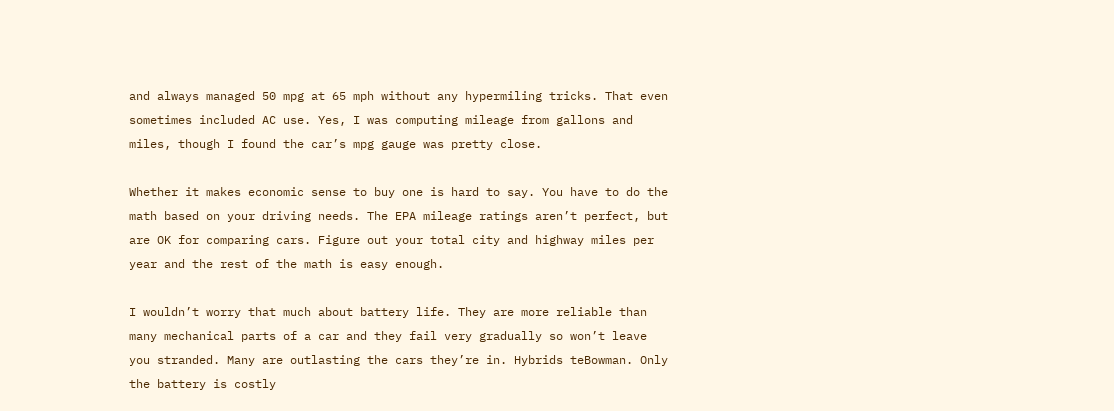and always managed 50 mpg at 65 mph without any hypermiling tricks. That even sometimes included AC use. Yes, I was computing mileage from gallons and miles, though I found the car’s mpg gauge was pretty close.

Whether it makes economic sense to buy one is hard to say. You have to do the math based on your driving needs. The EPA mileage ratings aren’t perfect, but are OK for comparing cars. Figure out your total city and highway miles per year and the rest of the math is easy enough.

I wouldn’t worry that much about battery life. They are more reliable than many mechanical parts of a car and they fail very gradually so won’t leave you stranded. Many are outlasting the cars they’re in. Hybrids teBowman. Only the battery is costly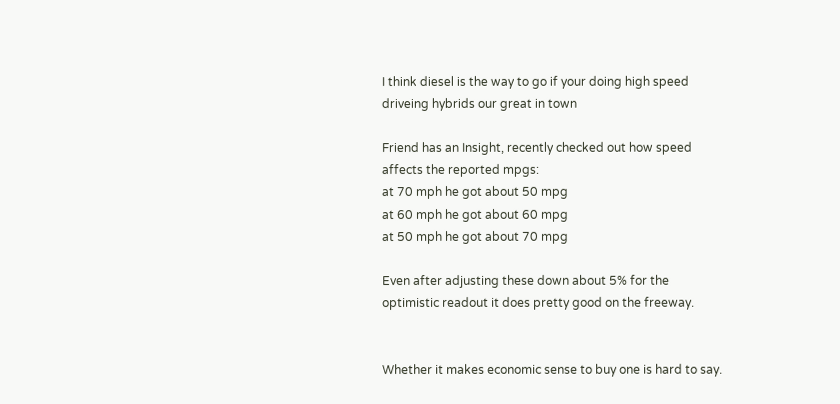I think diesel is the way to go if your doing high speed driveing hybrids our great in town

Friend has an Insight, recently checked out how speed affects the reported mpgs:
at 70 mph he got about 50 mpg
at 60 mph he got about 60 mpg
at 50 mph he got about 70 mpg

Even after adjusting these down about 5% for the optimistic readout it does pretty good on the freeway.


Whether it makes economic sense to buy one is hard to say.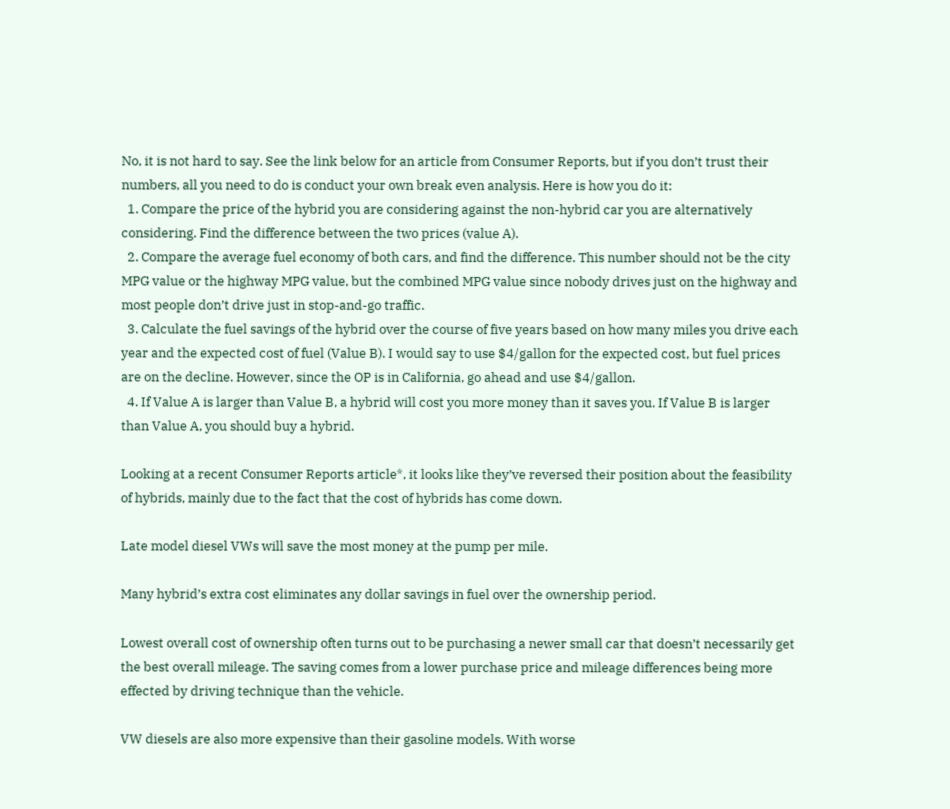No, it is not hard to say. See the link below for an article from Consumer Reports, but if you don’t trust their numbers, all you need to do is conduct your own break even analysis. Here is how you do it:
  1. Compare the price of the hybrid you are considering against the non-hybrid car you are alternatively considering. Find the difference between the two prices (value A).
  2. Compare the average fuel economy of both cars, and find the difference. This number should not be the city MPG value or the highway MPG value, but the combined MPG value since nobody drives just on the highway and most people don’t drive just in stop-and-go traffic.
  3. Calculate the fuel savings of the hybrid over the course of five years based on how many miles you drive each year and the expected cost of fuel (Value B). I would say to use $4/gallon for the expected cost, but fuel prices are on the decline. However, since the OP is in California, go ahead and use $4/gallon.
  4. If Value A is larger than Value B, a hybrid will cost you more money than it saves you. If Value B is larger than Value A, you should buy a hybrid.

Looking at a recent Consumer Reports article*, it looks like they’ve reversed their position about the feasibility of hybrids, mainly due to the fact that the cost of hybrids has come down.

Late model diesel VWs will save the most money at the pump per mile.

Many hybrid’s extra cost eliminates any dollar savings in fuel over the ownership period.

Lowest overall cost of ownership often turns out to be purchasing a newer small car that doesn’t necessarily get the best overall mileage. The saving comes from a lower purchase price and mileage differences being more effected by driving technique than the vehicle.

VW diesels are also more expensive than their gasoline models. With worse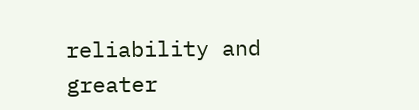reliability and greater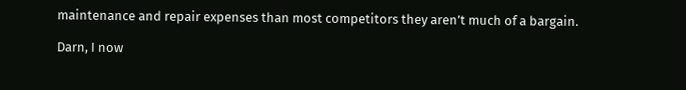maintenance and repair expenses than most competitors they aren’t much of a bargain.

Darn, I now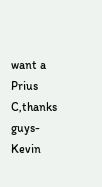want a Prius C,thanks guys-Kevin